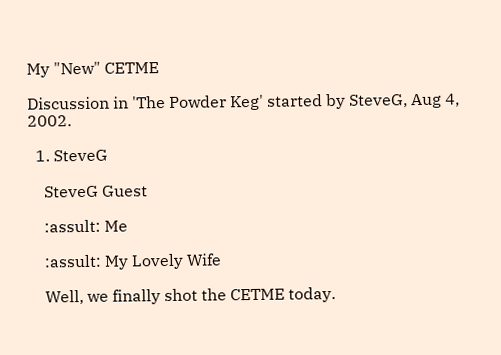My "New" CETME

Discussion in 'The Powder Keg' started by SteveG, Aug 4, 2002.

  1. SteveG

    SteveG Guest

    :assult: Me

    :assult: My Lovely Wife

    Well, we finally shot the CETME today.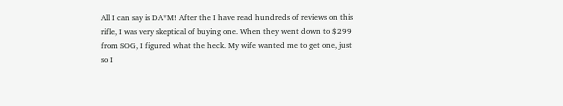All I can say is DA*M! After the I have read hundreds of reviews on this rifle, I was very skeptical of buying one. When they went down to $299 from SOG, I figured what the heck. My wife wanted me to get one, just so I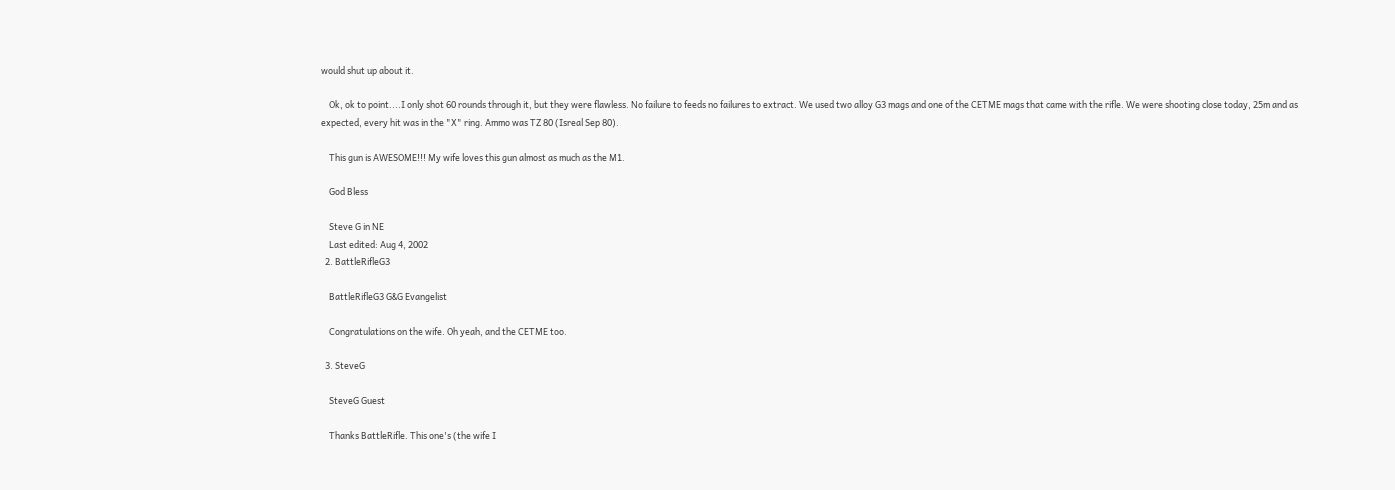would shut up about it.

    Ok, ok to point....I only shot 60 rounds through it, but they were flawless. No failure to feeds no failures to extract. We used two alloy G3 mags and one of the CETME mags that came with the rifle. We were shooting close today, 25m and as expected, every hit was in the "X" ring. Ammo was TZ 80 (Isreal Sep 80).

    This gun is AWESOME!!! My wife loves this gun almost as much as the M1.

    God Bless

    Steve G in NE
    Last edited: Aug 4, 2002
  2. BattleRifleG3

    BattleRifleG3 G&G Evangelist

    Congratulations on the wife. Oh yeah, and the CETME too.

  3. SteveG

    SteveG Guest

    Thanks BattleRifle. This one's (the wife I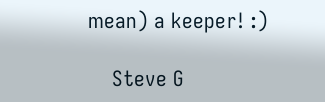mean) a keeper! :)

    Steve G